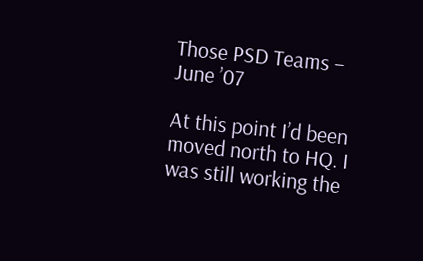Those PSD Teams – June ’07

At this point I’d been moved north to HQ. I was still working the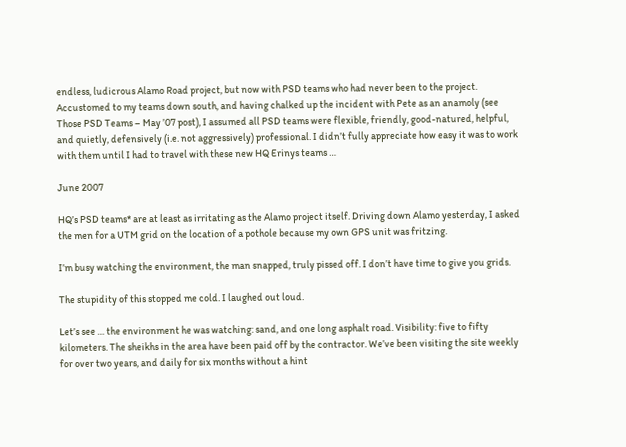endless, ludicrous Alamo Road project, but now with PSD teams who had never been to the project. Accustomed to my teams down south, and having chalked up the incident with Pete as an anamoly (see Those PSD Teams – May ’07 post), I assumed all PSD teams were flexible, friendly, good-natured, helpful, and quietly, defensively (i.e. not aggressively) professional. I didn’t fully appreciate how easy it was to work with them until I had to travel with these new HQ Erinys teams …

June 2007

HQ’s PSD teams* are at least as irritating as the Alamo project itself. Driving down Alamo yesterday, I asked the men for a UTM grid on the location of a pothole because my own GPS unit was fritzing.

I’m busy watching the environment, the man snapped, truly pissed off. I don’t have time to give you grids.

The stupidity of this stopped me cold. I laughed out loud.

Let’s see … the environment he was watching: sand, and one long asphalt road. Visibility: five to fifty kilometers. The sheikhs in the area have been paid off by the contractor. We’ve been visiting the site weekly for over two years, and daily for six months without a hint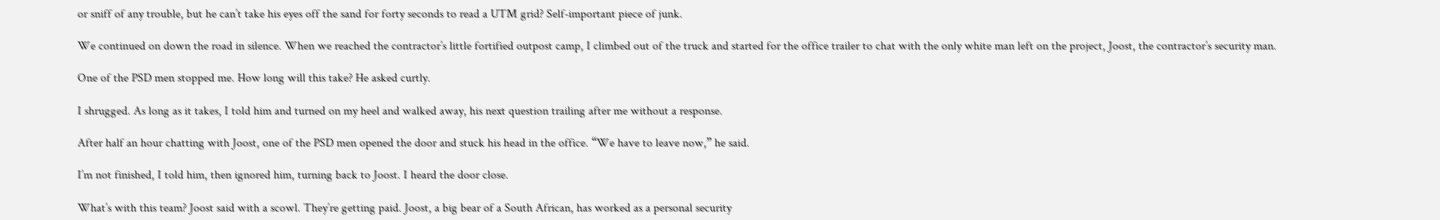or sniff of any trouble, but he can’t take his eyes off the sand for forty seconds to read a UTM grid? Self-important piece of junk.

We continued on down the road in silence. When we reached the contractor’s little fortified outpost camp, I climbed out of the truck and started for the office trailer to chat with the only white man left on the project, Joost, the contractor’s security man.

One of the PSD men stopped me. How long will this take? He asked curtly.

I shrugged. As long as it takes, I told him and turned on my heel and walked away, his next question trailing after me without a response.

After half an hour chatting with Joost, one of the PSD men opened the door and stuck his head in the office. “We have to leave now,” he said.

I’m not finished, I told him, then ignored him, turning back to Joost. I heard the door close.

What’s with this team? Joost said with a scowl. They’re getting paid. Joost, a big bear of a South African, has worked as a personal security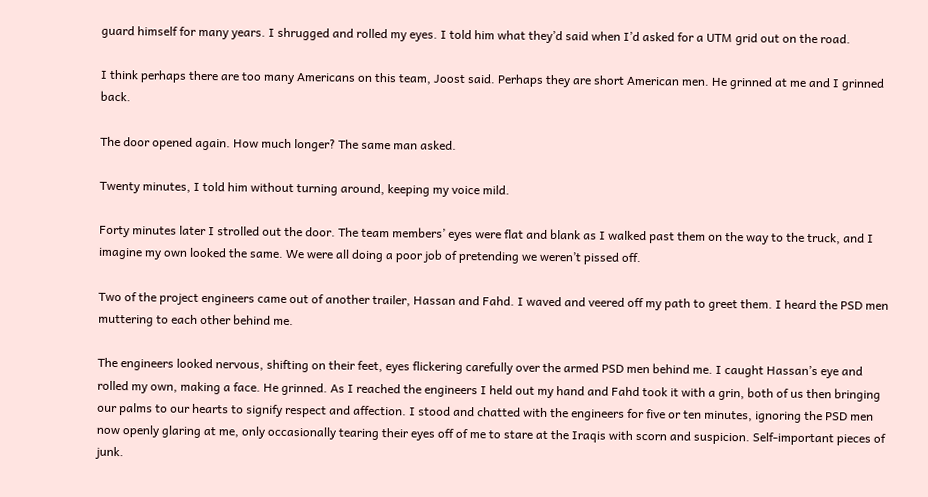guard himself for many years. I shrugged and rolled my eyes. I told him what they’d said when I’d asked for a UTM grid out on the road.

I think perhaps there are too many Americans on this team, Joost said. Perhaps they are short American men. He grinned at me and I grinned back.

The door opened again. How much longer? The same man asked.

Twenty minutes, I told him without turning around, keeping my voice mild.

Forty minutes later I strolled out the door. The team members’ eyes were flat and blank as I walked past them on the way to the truck, and I imagine my own looked the same. We were all doing a poor job of pretending we weren’t pissed off.

Two of the project engineers came out of another trailer, Hassan and Fahd. I waved and veered off my path to greet them. I heard the PSD men muttering to each other behind me.

The engineers looked nervous, shifting on their feet, eyes flickering carefully over the armed PSD men behind me. I caught Hassan’s eye and rolled my own, making a face. He grinned. As I reached the engineers I held out my hand and Fahd took it with a grin, both of us then bringing our palms to our hearts to signify respect and affection. I stood and chatted with the engineers for five or ten minutes, ignoring the PSD men now openly glaring at me, only occasionally tearing their eyes off of me to stare at the Iraqis with scorn and suspicion. Self-important pieces of junk.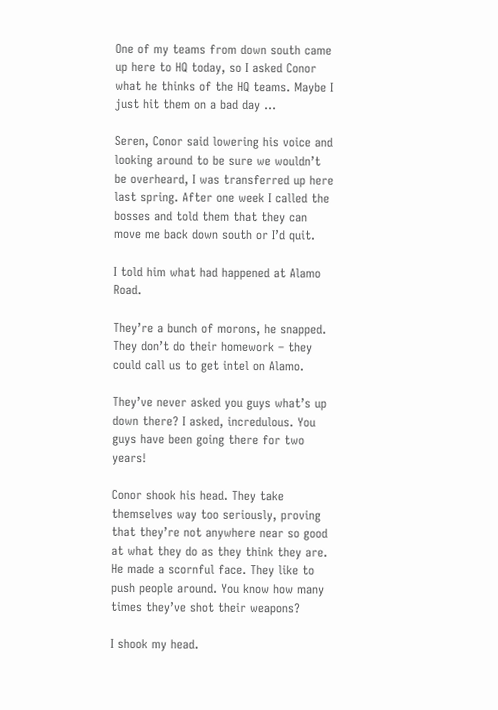One of my teams from down south came up here to HQ today, so I asked Conor what he thinks of the HQ teams. Maybe I just hit them on a bad day …

Seren, Conor said lowering his voice and looking around to be sure we wouldn’t be overheard, I was transferred up here last spring. After one week I called the bosses and told them that they can move me back down south or I’d quit.

I told him what had happened at Alamo Road.

They’re a bunch of morons, he snapped. They don’t do their homework – they could call us to get intel on Alamo.

They’ve never asked you guys what’s up down there? I asked, incredulous. You guys have been going there for two years!

Conor shook his head. They take themselves way too seriously, proving that they’re not anywhere near so good at what they do as they think they are. He made a scornful face. They like to push people around. You know how many times they’ve shot their weapons?

I shook my head.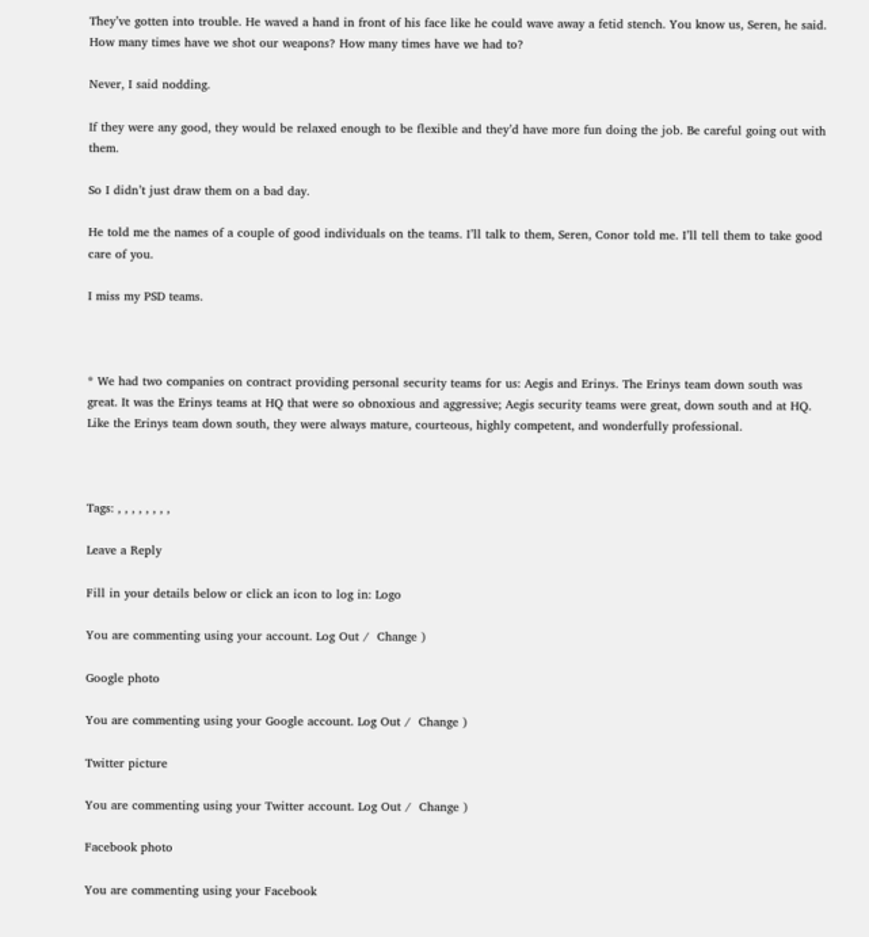They’ve gotten into trouble. He waved a hand in front of his face like he could wave away a fetid stench. You know us, Seren, he said. How many times have we shot our weapons? How many times have we had to?

Never, I said nodding.

If they were any good, they would be relaxed enough to be flexible and they’d have more fun doing the job. Be careful going out with them.

So I didn’t just draw them on a bad day.

He told me the names of a couple of good individuals on the teams. I’ll talk to them, Seren, Conor told me. I’ll tell them to take good care of you.

I miss my PSD teams.



* We had two companies on contract providing personal security teams for us: Aegis and Erinys. The Erinys team down south was great. It was the Erinys teams at HQ that were so obnoxious and aggressive; Aegis security teams were great, down south and at HQ. Like the Erinys team down south, they were always mature, courteous, highly competent, and wonderfully professional.



Tags: , , , , , , , ,

Leave a Reply

Fill in your details below or click an icon to log in: Logo

You are commenting using your account. Log Out /  Change )

Google photo

You are commenting using your Google account. Log Out /  Change )

Twitter picture

You are commenting using your Twitter account. Log Out /  Change )

Facebook photo

You are commenting using your Facebook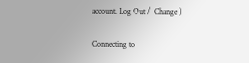account. Log Out /  Change )

Connecting to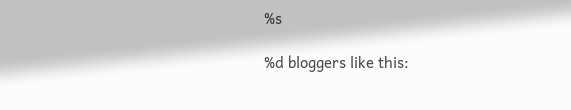%s

%d bloggers like this: